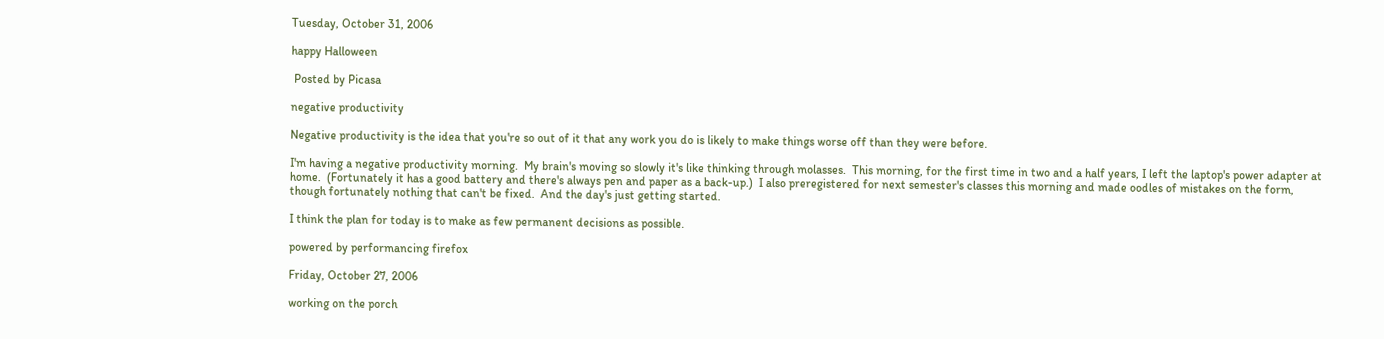Tuesday, October 31, 2006

happy Halloween

 Posted by Picasa

negative productivity

Negative productivity is the idea that you're so out of it that any work you do is likely to make things worse off than they were before.

I'm having a negative productivity morning.  My brain's moving so slowly it's like thinking through molasses.  This morning, for the first time in two and a half years, I left the laptop's power adapter at home.  (Fortunately it has a good battery and there's always pen and paper as a back-up.)  I also preregistered for next semester's classes this morning and made oodles of mistakes on the form, though fortunately nothing that can't be fixed.  And the day's just getting started.

I think the plan for today is to make as few permanent decisions as possible.

powered by performancing firefox

Friday, October 27, 2006

working on the porch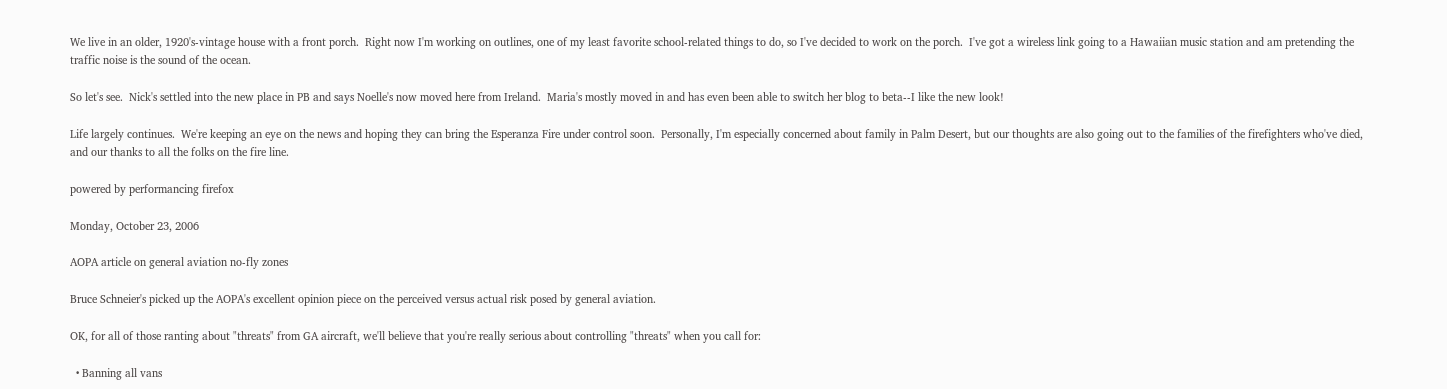We live in an older, 1920's-vintage house with a front porch.  Right now I'm working on outlines, one of my least favorite school-related things to do, so I've decided to work on the porch.  I've got a wireless link going to a Hawaiian music station and am pretending the traffic noise is the sound of the ocean.

So let's see.  Nick's settled into the new place in PB and says Noelle's now moved here from Ireland.  Maria's mostly moved in and has even been able to switch her blog to beta--I like the new look!

Life largely continues.  We're keeping an eye on the news and hoping they can bring the Esperanza Fire under control soon.  Personally, I'm especially concerned about family in Palm Desert, but our thoughts are also going out to the families of the firefighters who've died, and our thanks to all the folks on the fire line.

powered by performancing firefox

Monday, October 23, 2006

AOPA article on general aviation no-fly zones

Bruce Schneier's picked up the AOPA's excellent opinion piece on the perceived versus actual risk posed by general aviation.

OK, for all of those ranting about "threats" from GA aircraft, we'll believe that you're really serious about controlling "threats" when you call for:

  • Banning all vans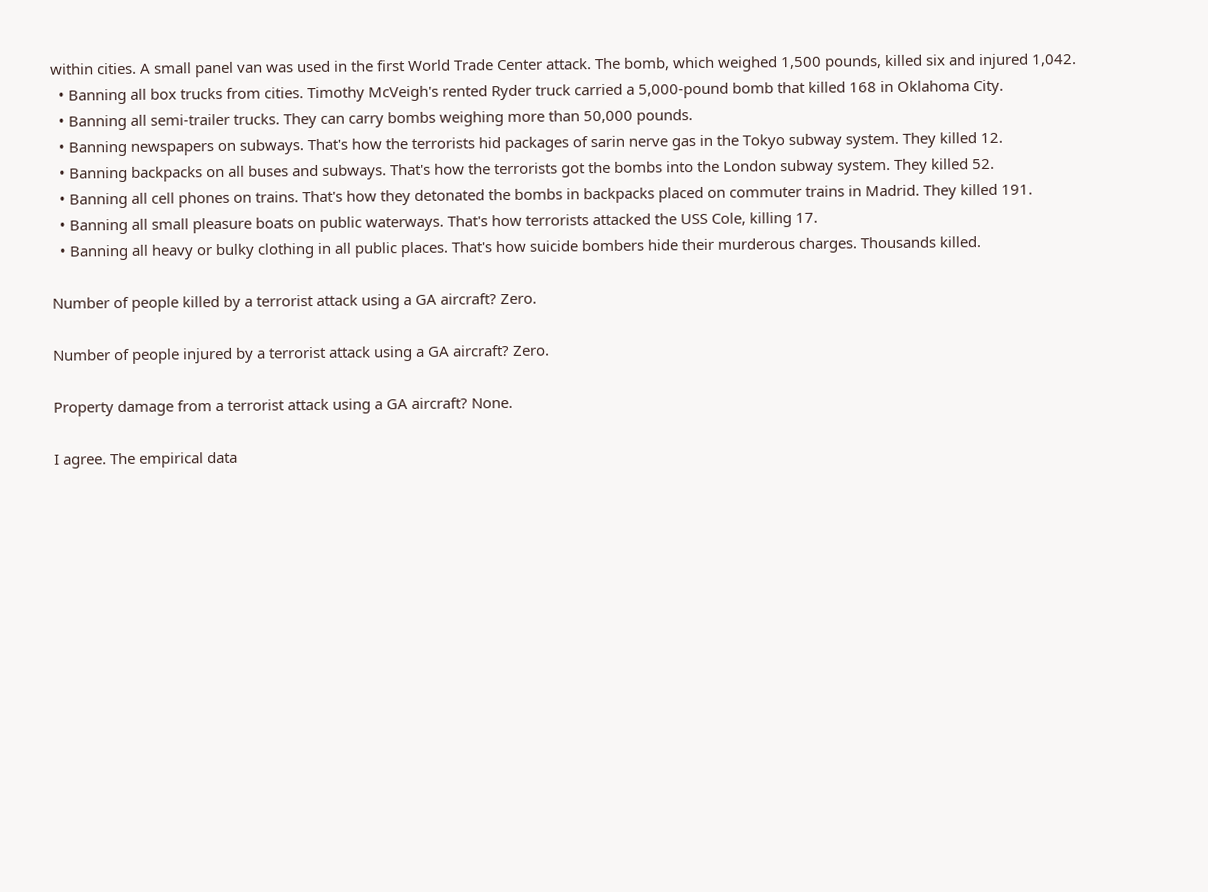within cities. A small panel van was used in the first World Trade Center attack. The bomb, which weighed 1,500 pounds, killed six and injured 1,042.
  • Banning all box trucks from cities. Timothy McVeigh's rented Ryder truck carried a 5,000-pound bomb that killed 168 in Oklahoma City.
  • Banning all semi-trailer trucks. They can carry bombs weighing more than 50,000 pounds.
  • Banning newspapers on subways. That's how the terrorists hid packages of sarin nerve gas in the Tokyo subway system. They killed 12.
  • Banning backpacks on all buses and subways. That's how the terrorists got the bombs into the London subway system. They killed 52.
  • Banning all cell phones on trains. That's how they detonated the bombs in backpacks placed on commuter trains in Madrid. They killed 191.
  • Banning all small pleasure boats on public waterways. That's how terrorists attacked the USS Cole, killing 17.
  • Banning all heavy or bulky clothing in all public places. That's how suicide bombers hide their murderous charges. Thousands killed.

Number of people killed by a terrorist attack using a GA aircraft? Zero.

Number of people injured by a terrorist attack using a GA aircraft? Zero.

Property damage from a terrorist attack using a GA aircraft? None.

I agree. The empirical data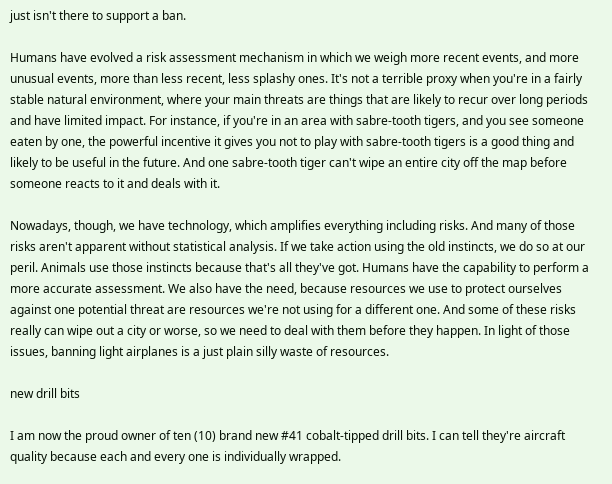just isn't there to support a ban.

Humans have evolved a risk assessment mechanism in which we weigh more recent events, and more unusual events, more than less recent, less splashy ones. It's not a terrible proxy when you're in a fairly stable natural environment, where your main threats are things that are likely to recur over long periods and have limited impact. For instance, if you're in an area with sabre-tooth tigers, and you see someone eaten by one, the powerful incentive it gives you not to play with sabre-tooth tigers is a good thing and likely to be useful in the future. And one sabre-tooth tiger can't wipe an entire city off the map before someone reacts to it and deals with it.

Nowadays, though, we have technology, which amplifies everything including risks. And many of those risks aren't apparent without statistical analysis. If we take action using the old instincts, we do so at our peril. Animals use those instincts because that's all they've got. Humans have the capability to perform a more accurate assessment. We also have the need, because resources we use to protect ourselves against one potential threat are resources we're not using for a different one. And some of these risks really can wipe out a city or worse, so we need to deal with them before they happen. In light of those issues, banning light airplanes is a just plain silly waste of resources.

new drill bits

I am now the proud owner of ten (10) brand new #41 cobalt-tipped drill bits. I can tell they're aircraft quality because each and every one is individually wrapped.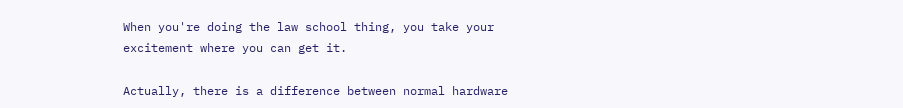When you're doing the law school thing, you take your excitement where you can get it.

Actually, there is a difference between normal hardware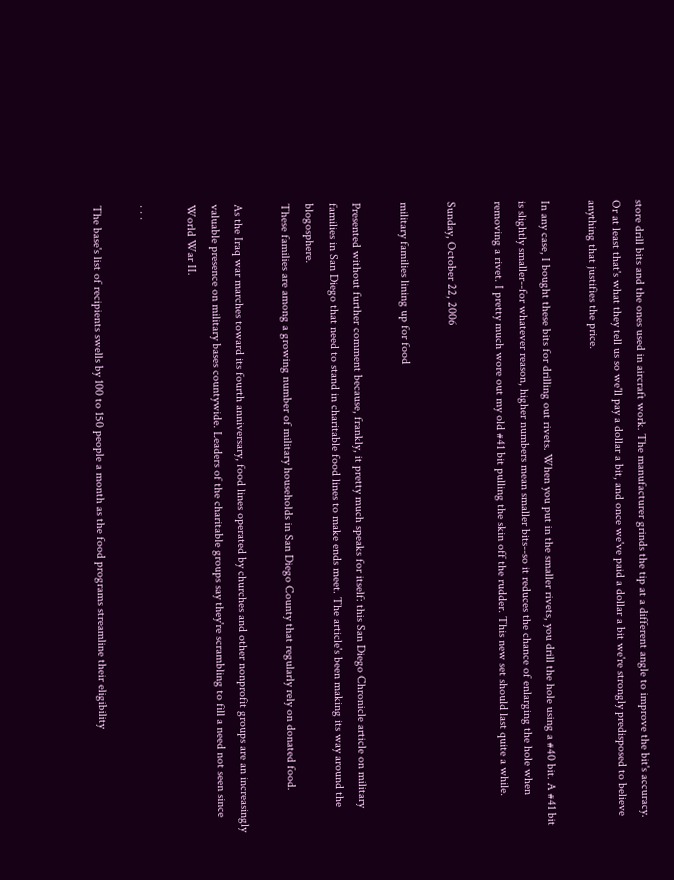store drill bits and the ones used in aircraft work. The manufacturer grinds the tip at a different angle to improve the bit's accuracy. Or at least that's what they tell us so we'll pay a dollar a bit, and once we've paid a dollar a bit we're strongly predisposed to believe anything that justifies the price.

In any case, I bought these bits for drilling out rivets. When you put in the smaller rivets, you drill the hole using a #40 bit. A #41 bit is slightly smaller--for whatever reason, higher numbers mean smaller bits--so it reduces the chance of enlarging the hole when removing a rivet. I pretty much wore out my old #41 bit pulling the skin off the rudder. This new set should last quite a while.

Sunday, October 22, 2006

military families lining up for food

Presented without further comment because, frankly, it pretty much speaks for itself: this San Diego Chronicle article on military families in San Diego that need to stand in charitable food lines to make ends meet. The article's been making its way around the blogosphere.
These families are among a growing number of military households in San Diego County that regularly rely on donated food.

As the Iraq war marches toward its fourth anniversary, food lines operated by churches and other nonprofit groups are an increasingly valuable presence on military bases countywide. Leaders of the charitable groups say they're scrambling to fill a need not seen since World War II.

. . .

The base's list of recipients swells by 100 to 150 people a month as the food programs streamline their eligibility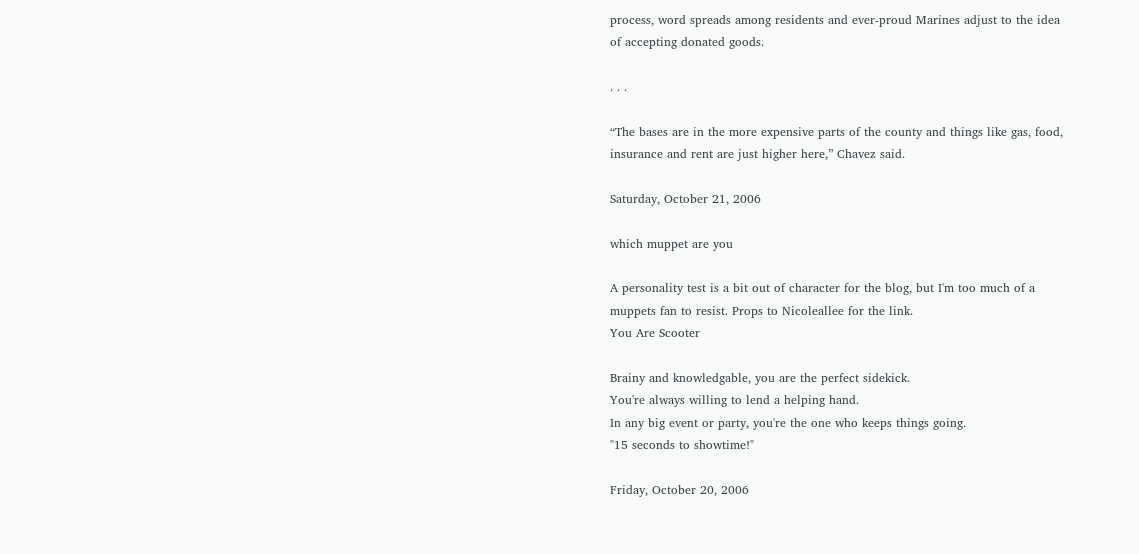process, word spreads among residents and ever-proud Marines adjust to the idea of accepting donated goods.

. . .

“The bases are in the more expensive parts of the county and things like gas, food, insurance and rent are just higher here,” Chavez said.

Saturday, October 21, 2006

which muppet are you

A personality test is a bit out of character for the blog, but I'm too much of a muppets fan to resist. Props to Nicoleallee for the link.
You Are Scooter

Brainy and knowledgable, you are the perfect sidekick.
You're always willing to lend a helping hand.
In any big event or party, you're the one who keeps things going.
"15 seconds to showtime!"

Friday, October 20, 2006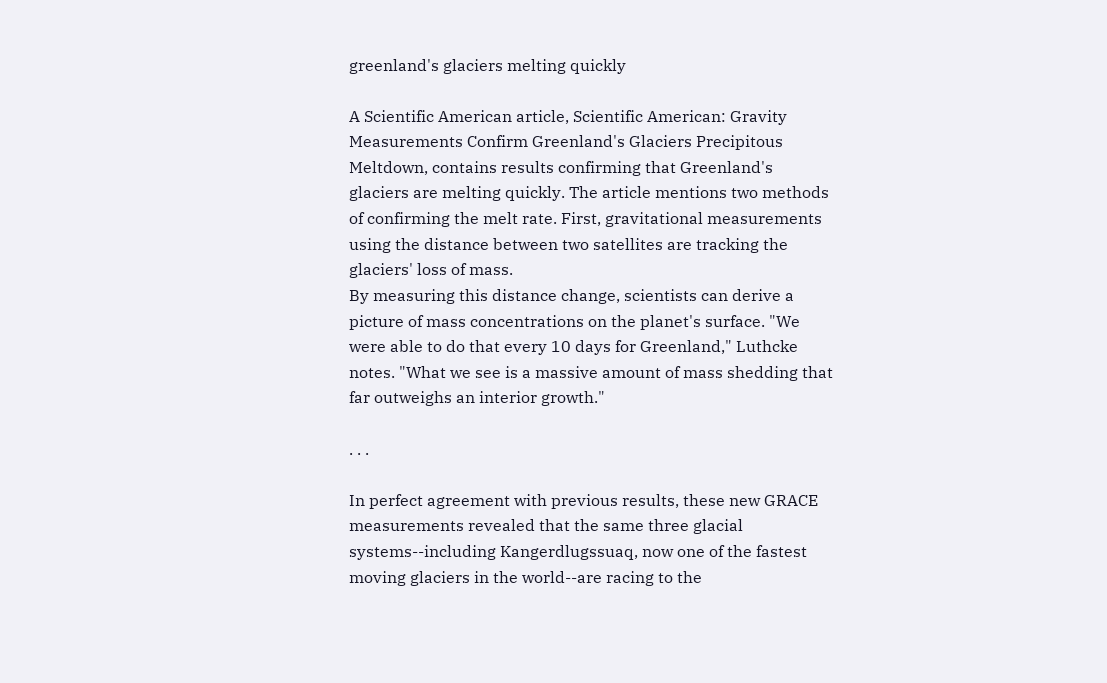greenland's glaciers melting quickly

A Scientific American article, Scientific American: Gravity Measurements Confirm Greenland's Glaciers Precipitous Meltdown, contains results confirming that Greenland's glaciers are melting quickly. The article mentions two methods of confirming the melt rate. First, gravitational measurements using the distance between two satellites are tracking the glaciers' loss of mass.
By measuring this distance change, scientists can derive a picture of mass concentrations on the planet's surface. "We were able to do that every 10 days for Greenland," Luthcke notes. "What we see is a massive amount of mass shedding that far outweighs an interior growth."

. . .

In perfect agreement with previous results, these new GRACE measurements revealed that the same three glacial systems--including Kangerdlugssuaq, now one of the fastest moving glaciers in the world--are racing to the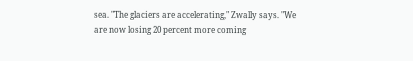sea. "The glaciers are accelerating," Zwally says. "We are now losing 20 percent more coming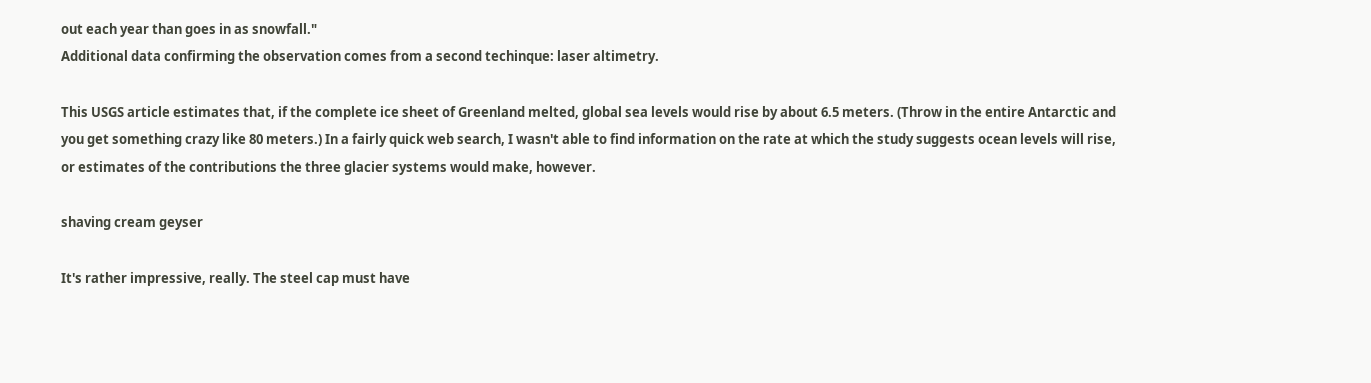out each year than goes in as snowfall."
Additional data confirming the observation comes from a second techinque: laser altimetry.

This USGS article estimates that, if the complete ice sheet of Greenland melted, global sea levels would rise by about 6.5 meters. (Throw in the entire Antarctic and you get something crazy like 80 meters.) In a fairly quick web search, I wasn't able to find information on the rate at which the study suggests ocean levels will rise, or estimates of the contributions the three glacier systems would make, however.

shaving cream geyser

It's rather impressive, really. The steel cap must have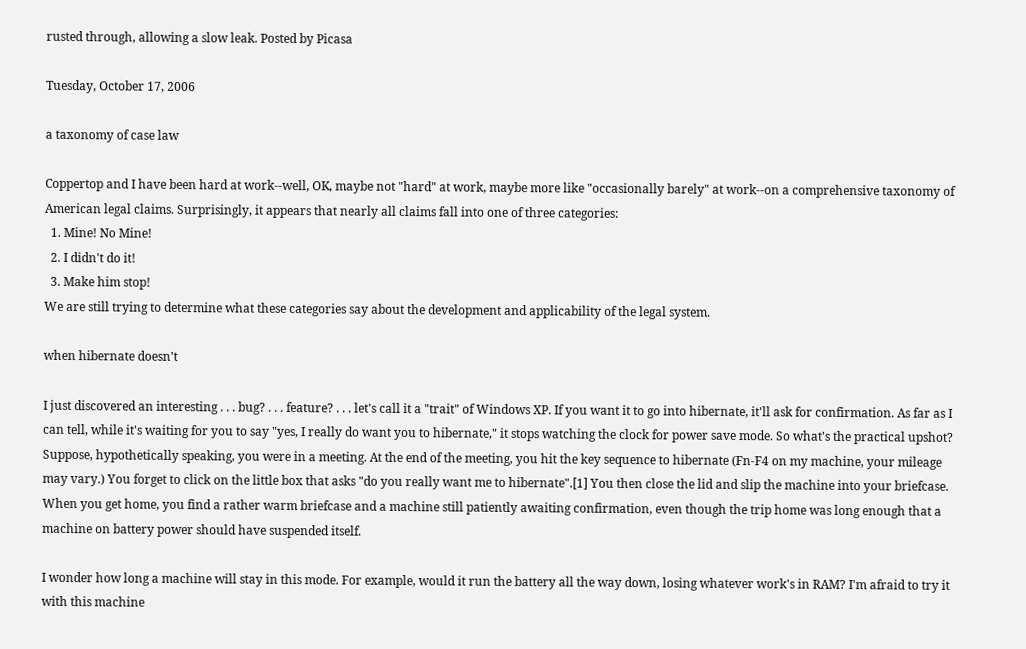rusted through, allowing a slow leak. Posted by Picasa

Tuesday, October 17, 2006

a taxonomy of case law

Coppertop and I have been hard at work--well, OK, maybe not "hard" at work, maybe more like "occasionally barely" at work--on a comprehensive taxonomy of American legal claims. Surprisingly, it appears that nearly all claims fall into one of three categories:
  1. Mine! No Mine!
  2. I didn't do it!
  3. Make him stop!
We are still trying to determine what these categories say about the development and applicability of the legal system.

when hibernate doesn't

I just discovered an interesting . . . bug? . . . feature? . . . let's call it a "trait" of Windows XP. If you want it to go into hibernate, it'll ask for confirmation. As far as I can tell, while it's waiting for you to say "yes, I really do want you to hibernate," it stops watching the clock for power save mode. So what's the practical upshot? Suppose, hypothetically speaking, you were in a meeting. At the end of the meeting, you hit the key sequence to hibernate (Fn-F4 on my machine, your mileage may vary.) You forget to click on the little box that asks "do you really want me to hibernate".[1] You then close the lid and slip the machine into your briefcase. When you get home, you find a rather warm briefcase and a machine still patiently awaiting confirmation, even though the trip home was long enough that a machine on battery power should have suspended itself.

I wonder how long a machine will stay in this mode. For example, would it run the battery all the way down, losing whatever work's in RAM? I'm afraid to try it with this machine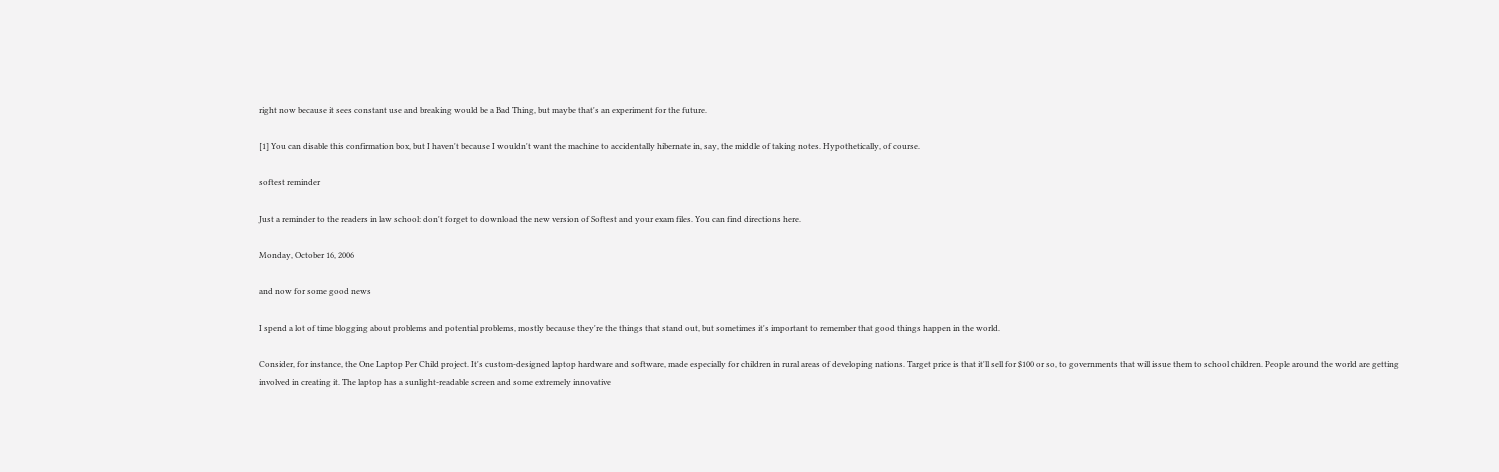right now because it sees constant use and breaking would be a Bad Thing, but maybe that's an experiment for the future.

[1] You can disable this confirmation box, but I haven't because I wouldn't want the machine to accidentally hibernate in, say, the middle of taking notes. Hypothetically, of course.

softest reminder

Just a reminder to the readers in law school: don't forget to download the new version of Softest and your exam files. You can find directions here.

Monday, October 16, 2006

and now for some good news

I spend a lot of time blogging about problems and potential problems, mostly because they're the things that stand out, but sometimes it's important to remember that good things happen in the world.

Consider, for instance, the One Laptop Per Child project. It's custom-designed laptop hardware and software, made especially for children in rural areas of developing nations. Target price is that it'll sell for $100 or so, to governments that will issue them to school children. People around the world are getting involved in creating it. The laptop has a sunlight-readable screen and some extremely innovative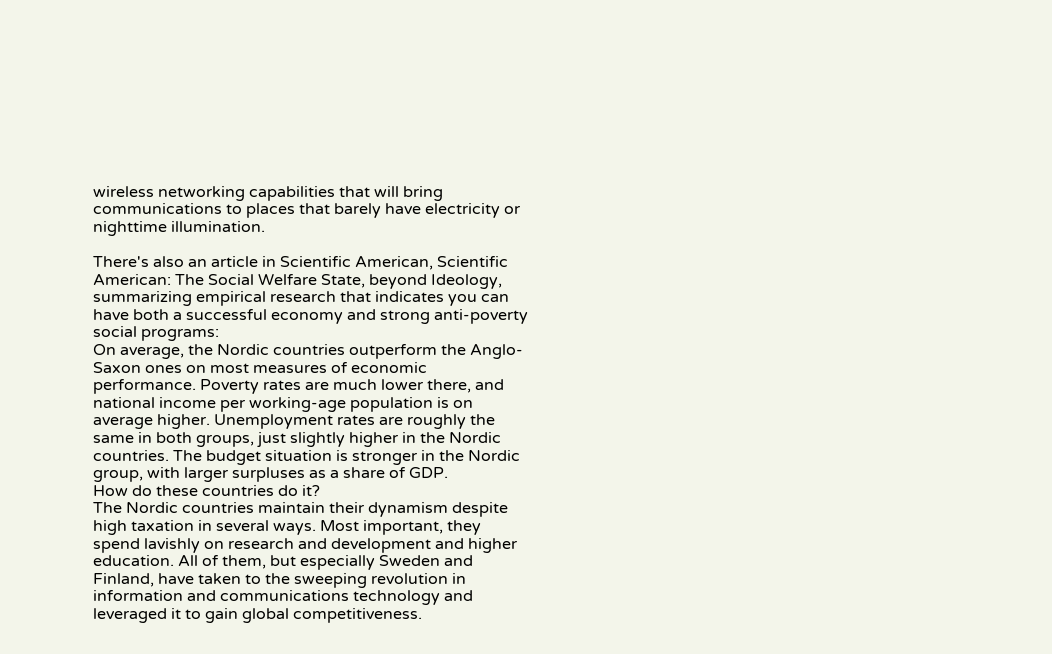wireless networking capabilities that will bring communications to places that barely have electricity or nighttime illumination.

There's also an article in Scientific American, Scientific American: The Social Welfare State, beyond Ideology, summarizing empirical research that indicates you can have both a successful economy and strong anti-poverty social programs:
On average, the Nordic countries outperform the Anglo-Saxon ones on most measures of economic performance. Poverty rates are much lower there, and national income per working-age population is on average higher. Unemployment rates are roughly the same in both groups, just slightly higher in the Nordic countries. The budget situation is stronger in the Nordic group, with larger surpluses as a share of GDP.
How do these countries do it?
The Nordic countries maintain their dynamism despite high taxation in several ways. Most important, they spend lavishly on research and development and higher education. All of them, but especially Sweden and Finland, have taken to the sweeping revolution in information and communications technology and leveraged it to gain global competitiveness.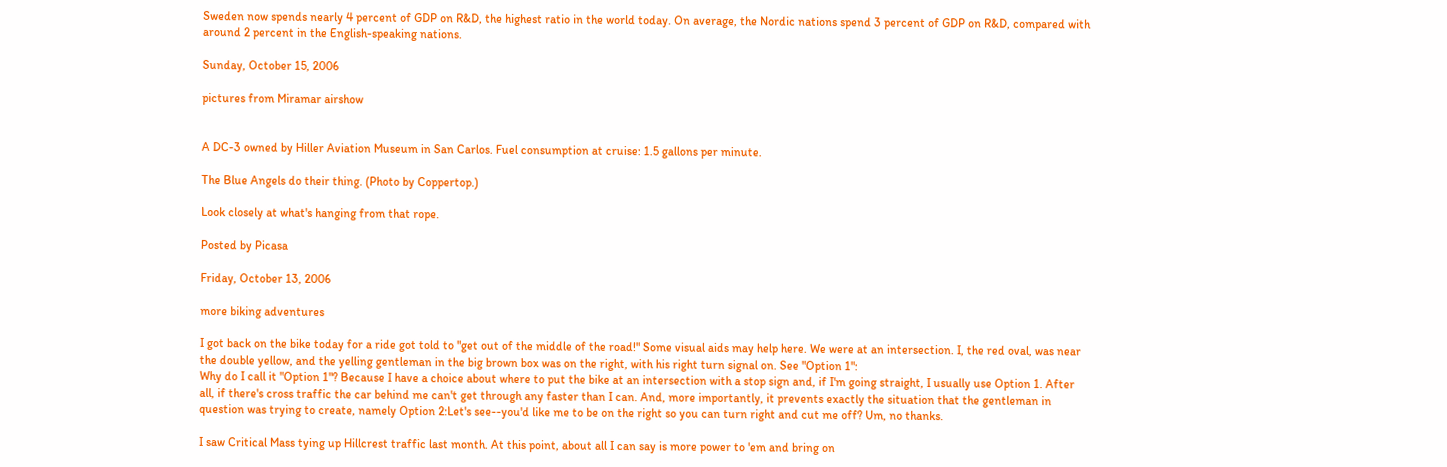Sweden now spends nearly 4 percent of GDP on R&D, the highest ratio in the world today. On average, the Nordic nations spend 3 percent of GDP on R&D, compared with around 2 percent in the English-speaking nations.

Sunday, October 15, 2006

pictures from Miramar airshow


A DC-3 owned by Hiller Aviation Museum in San Carlos. Fuel consumption at cruise: 1.5 gallons per minute.

The Blue Angels do their thing. (Photo by Coppertop.)

Look closely at what's hanging from that rope.

Posted by Picasa

Friday, October 13, 2006

more biking adventures

I got back on the bike today for a ride got told to "get out of the middle of the road!" Some visual aids may help here. We were at an intersection. I, the red oval, was near the double yellow, and the yelling gentleman in the big brown box was on the right, with his right turn signal on. See "Option 1":
Why do I call it "Option 1"? Because I have a choice about where to put the bike at an intersection with a stop sign and, if I'm going straight, I usually use Option 1. After all, if there's cross traffic the car behind me can't get through any faster than I can. And, more importantly, it prevents exactly the situation that the gentleman in question was trying to create, namely Option 2:Let's see--you'd like me to be on the right so you can turn right and cut me off? Um, no thanks.

I saw Critical Mass tying up Hillcrest traffic last month. At this point, about all I can say is more power to 'em and bring on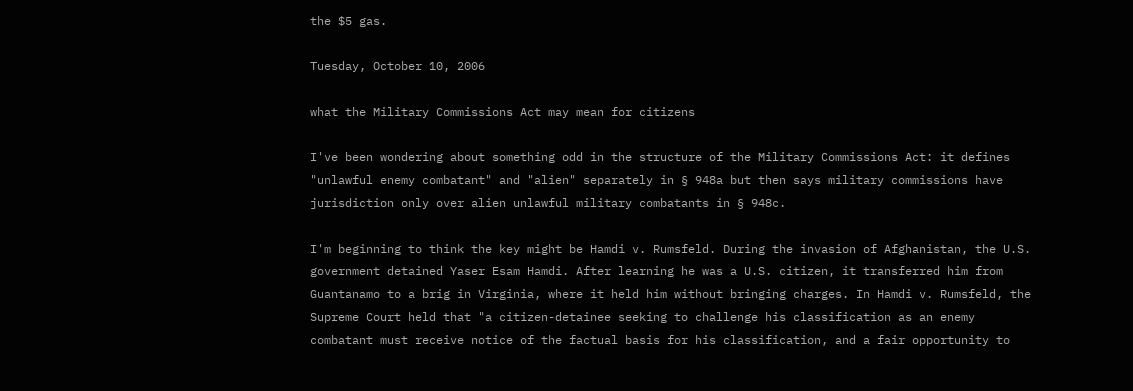the $5 gas.

Tuesday, October 10, 2006

what the Military Commissions Act may mean for citizens

I've been wondering about something odd in the structure of the Military Commissions Act: it defines "unlawful enemy combatant" and "alien" separately in § 948a but then says military commissions have jurisdiction only over alien unlawful military combatants in § 948c.

I'm beginning to think the key might be Hamdi v. Rumsfeld. During the invasion of Afghanistan, the U.S. government detained Yaser Esam Hamdi. After learning he was a U.S. citizen, it transferred him from Guantanamo to a brig in Virginia, where it held him without bringing charges. In Hamdi v. Rumsfeld, the Supreme Court held that "a citizen-detainee seeking to challenge his classification as an enemy combatant must receive notice of the factual basis for his classification, and a fair opportunity to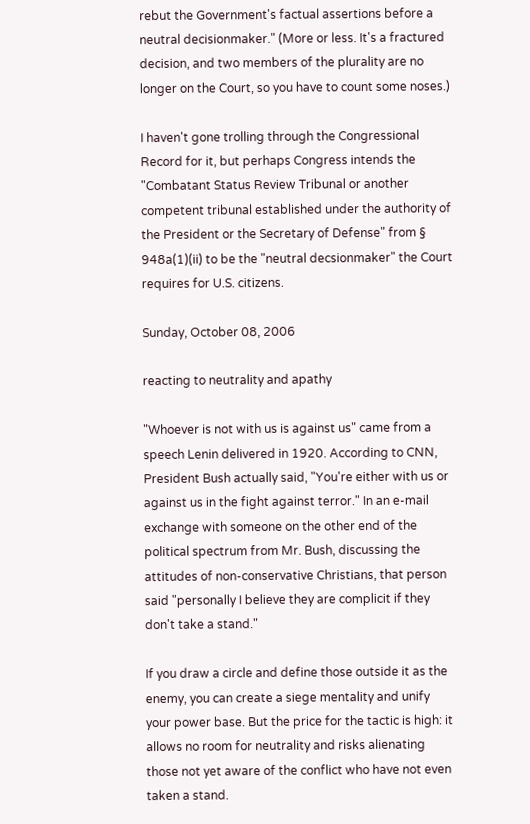rebut the Government's factual assertions before a neutral decisionmaker." (More or less. It's a fractured decision, and two members of the plurality are no longer on the Court, so you have to count some noses.)

I haven't gone trolling through the Congressional Record for it, but perhaps Congress intends the "Combatant Status Review Tribunal or another competent tribunal established under the authority of the President or the Secretary of Defense" from § 948a(1)(ii) to be the "neutral decsionmaker" the Court requires for U.S. citizens.

Sunday, October 08, 2006

reacting to neutrality and apathy

"Whoever is not with us is against us" came from a speech Lenin delivered in 1920. According to CNN, President Bush actually said, "You're either with us or against us in the fight against terror." In an e-mail exchange with someone on the other end of the political spectrum from Mr. Bush, discussing the attitudes of non-conservative Christians, that person said "personally I believe they are complicit if they don't take a stand."

If you draw a circle and define those outside it as the enemy, you can create a siege mentality and unify your power base. But the price for the tactic is high: it allows no room for neutrality and risks alienating those not yet aware of the conflict who have not even taken a stand.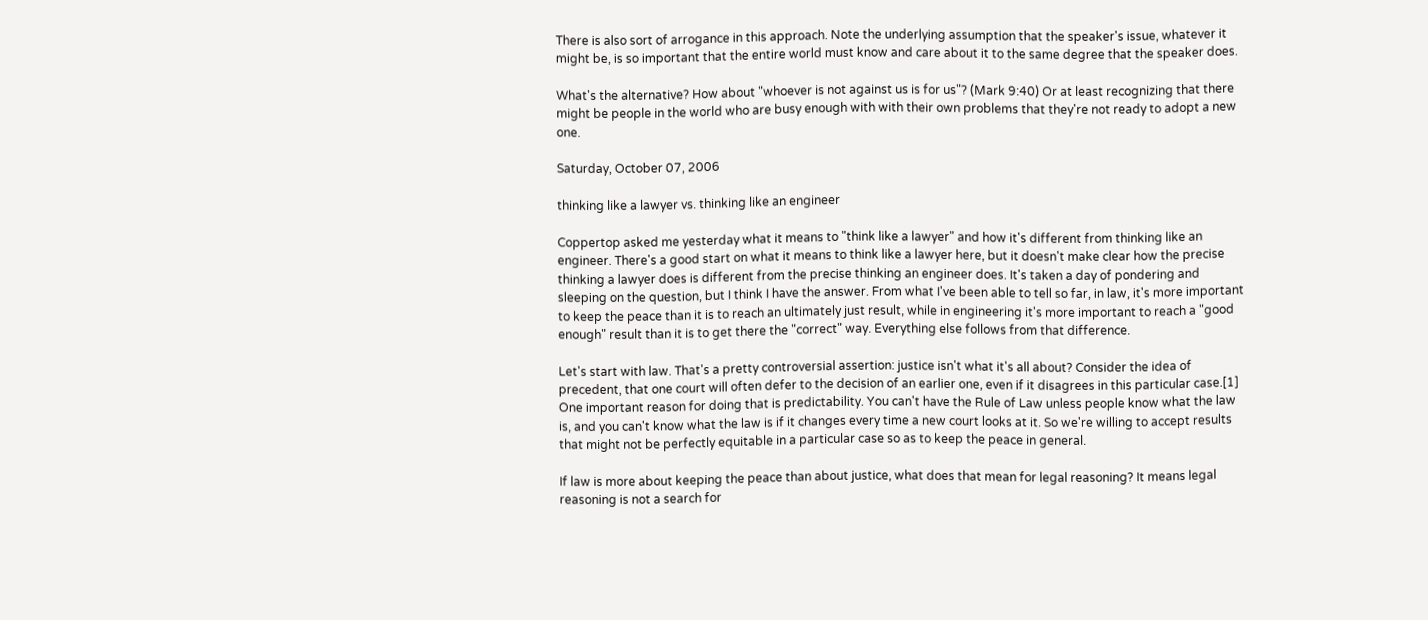There is also sort of arrogance in this approach. Note the underlying assumption that the speaker's issue, whatever it might be, is so important that the entire world must know and care about it to the same degree that the speaker does.

What's the alternative? How about "whoever is not against us is for us"? (Mark 9:40) Or at least recognizing that there might be people in the world who are busy enough with with their own problems that they're not ready to adopt a new one.

Saturday, October 07, 2006

thinking like a lawyer vs. thinking like an engineer

Coppertop asked me yesterday what it means to "think like a lawyer" and how it's different from thinking like an engineer. There's a good start on what it means to think like a lawyer here, but it doesn't make clear how the precise thinking a lawyer does is different from the precise thinking an engineer does. It's taken a day of pondering and sleeping on the question, but I think I have the answer. From what I've been able to tell so far, in law, it's more important to keep the peace than it is to reach an ultimately just result, while in engineering it's more important to reach a "good enough" result than it is to get there the "correct" way. Everything else follows from that difference.

Let's start with law. That's a pretty controversial assertion: justice isn't what it's all about? Consider the idea of precedent, that one court will often defer to the decision of an earlier one, even if it disagrees in this particular case.[1] One important reason for doing that is predictability. You can't have the Rule of Law unless people know what the law is, and you can't know what the law is if it changes every time a new court looks at it. So we're willing to accept results that might not be perfectly equitable in a particular case so as to keep the peace in general.

If law is more about keeping the peace than about justice, what does that mean for legal reasoning? It means legal reasoning is not a search for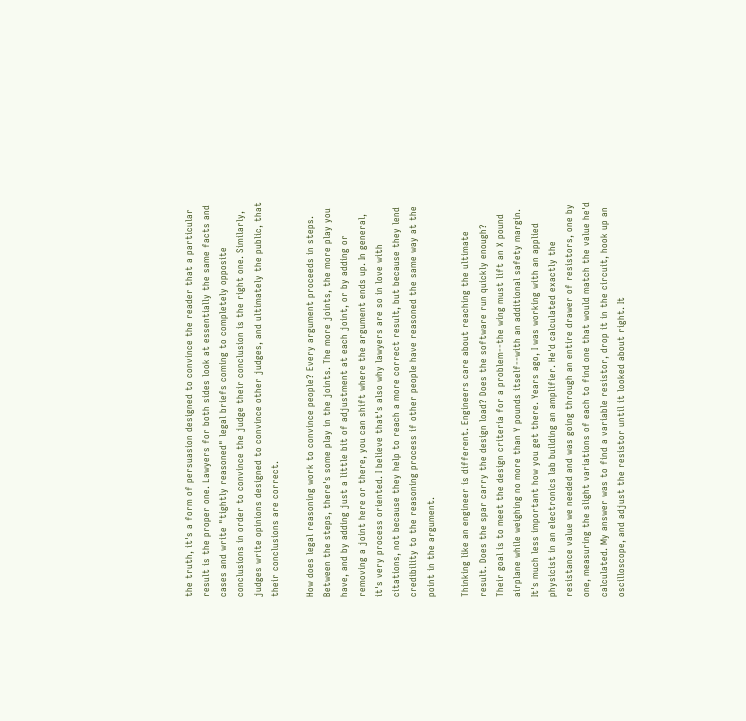the truth, it's a form of persuasion designed to convince the reader that a particular result is the proper one. Lawyers for both sides look at essentially the same facts and cases and write "tightly reasoned" legal briefs coming to completely opposite conclusions in order to convince the judge their conclusion is the right one. Similarly, judges write opinions designed to convince other judges, and ultimately the public, that their conclusions are correct.

How does legal reasoning work to convince people? Every argument proceeds in steps. Between the steps, there's some play in the joints. The more joints, the more play you have, and by adding just a little bit of adjustment at each joint, or by adding or removing a joint here or there, you can shift where the argument ends up. In general, it's very process oriented. I believe that's also why lawyers are so in love with citations, not because they help to reach a more correct result, but because they lend credibility to the reasoning process if other people have reasoned the same way at the point in the argument.

Thinking like an engineer is different. Engineers care about reaching the ultimate result. Does the spar carry the design load? Does the software run quickly enough? Their goal is to meet the design criteria for a problem--the wing must lift an X pound airplane while weighing no more than Y pounds itself--with an additional safety margin. It's much less important how you get there. Years ago, I was working with an applied physicist in an electronics lab building an amplifier. He'd calculated exactly the resistance value we needed and was going through an entire drawer of resistors, one by one, measuring the slight variations of each to find one that would match the value he'd calculated. My answer was to find a variable resistor, drop it in the circuit, hook up an oscilloscope, and adjust the resistor until it looked about right. It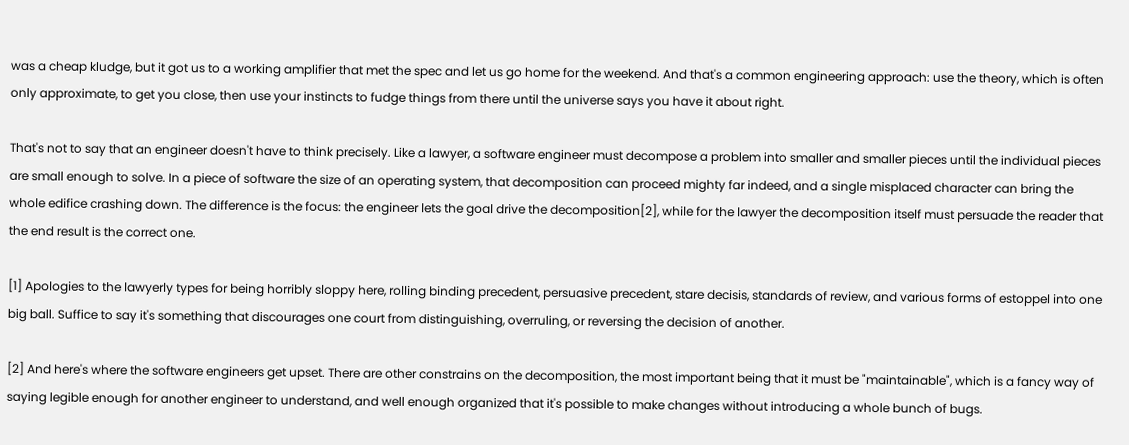was a cheap kludge, but it got us to a working amplifier that met the spec and let us go home for the weekend. And that's a common engineering approach: use the theory, which is often only approximate, to get you close, then use your instincts to fudge things from there until the universe says you have it about right.

That's not to say that an engineer doesn't have to think precisely. Like a lawyer, a software engineer must decompose a problem into smaller and smaller pieces until the individual pieces are small enough to solve. In a piece of software the size of an operating system, that decomposition can proceed mighty far indeed, and a single misplaced character can bring the whole edifice crashing down. The difference is the focus: the engineer lets the goal drive the decomposition[2], while for the lawyer the decomposition itself must persuade the reader that the end result is the correct one.

[1] Apologies to the lawyerly types for being horribly sloppy here, rolling binding precedent, persuasive precedent, stare decisis, standards of review, and various forms of estoppel into one big ball. Suffice to say it's something that discourages one court from distinguishing, overruling, or reversing the decision of another.

[2] And here's where the software engineers get upset. There are other constrains on the decomposition, the most important being that it must be "maintainable", which is a fancy way of saying legible enough for another engineer to understand, and well enough organized that it's possible to make changes without introducing a whole bunch of bugs.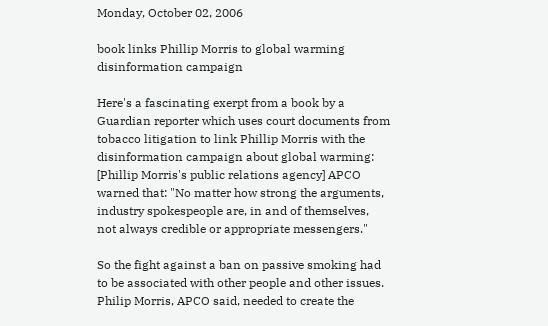Monday, October 02, 2006

book links Phillip Morris to global warming disinformation campaign

Here's a fascinating exerpt from a book by a Guardian reporter which uses court documents from tobacco litigation to link Phillip Morris with the disinformation campaign about global warming:
[Phillip Morris's public relations agency] APCO warned that: "No matter how strong the arguments, industry spokespeople are, in and of themselves, not always credible or appropriate messengers."

So the fight against a ban on passive smoking had to be associated with other people and other issues. Philip Morris, APCO said, needed to create the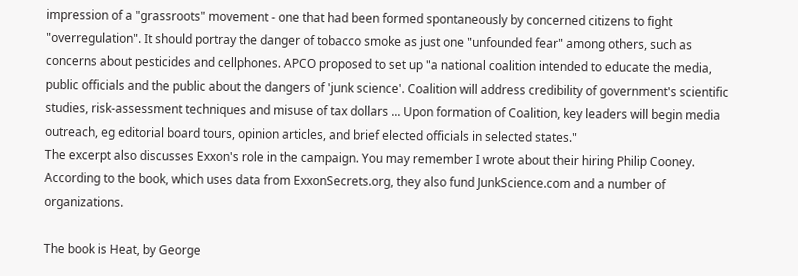impression of a "grassroots" movement - one that had been formed spontaneously by concerned citizens to fight "overregulation". It should portray the danger of tobacco smoke as just one "unfounded fear" among others, such as concerns about pesticides and cellphones. APCO proposed to set up "a national coalition intended to educate the media, public officials and the public about the dangers of 'junk science'. Coalition will address credibility of government's scientific studies, risk-assessment techniques and misuse of tax dollars ... Upon formation of Coalition, key leaders will begin media outreach, eg editorial board tours, opinion articles, and brief elected officials in selected states."
The excerpt also discusses Exxon's role in the campaign. You may remember I wrote about their hiring Philip Cooney. According to the book, which uses data from ExxonSecrets.org, they also fund JunkScience.com and a number of organizations.

The book is Heat, by George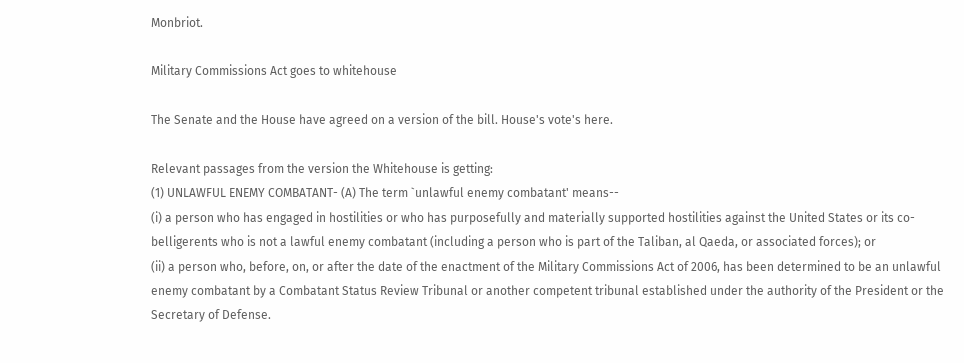Monbriot.

Military Commissions Act goes to whitehouse

The Senate and the House have agreed on a version of the bill. House's vote's here.

Relevant passages from the version the Whitehouse is getting:
(1) UNLAWFUL ENEMY COMBATANT- (A) The term `unlawful enemy combatant' means--
(i) a person who has engaged in hostilities or who has purposefully and materially supported hostilities against the United States or its co-belligerents who is not a lawful enemy combatant (including a person who is part of the Taliban, al Qaeda, or associated forces); or
(ii) a person who, before, on, or after the date of the enactment of the Military Commissions Act of 2006, has been determined to be an unlawful enemy combatant by a Combatant Status Review Tribunal or another competent tribunal established under the authority of the President or the Secretary of Defense.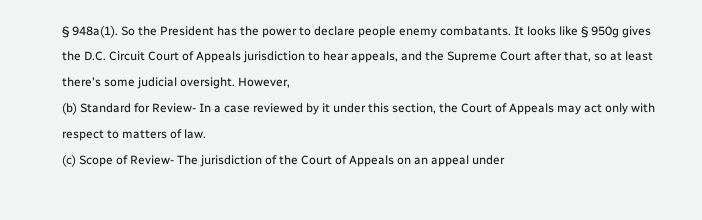§ 948a(1). So the President has the power to declare people enemy combatants. It looks like § 950g gives the D.C. Circuit Court of Appeals jurisdiction to hear appeals, and the Supreme Court after that, so at least there's some judicial oversight. However,
(b) Standard for Review- In a case reviewed by it under this section, the Court of Appeals may act only with respect to matters of law.
(c) Scope of Review- The jurisdiction of the Court of Appeals on an appeal under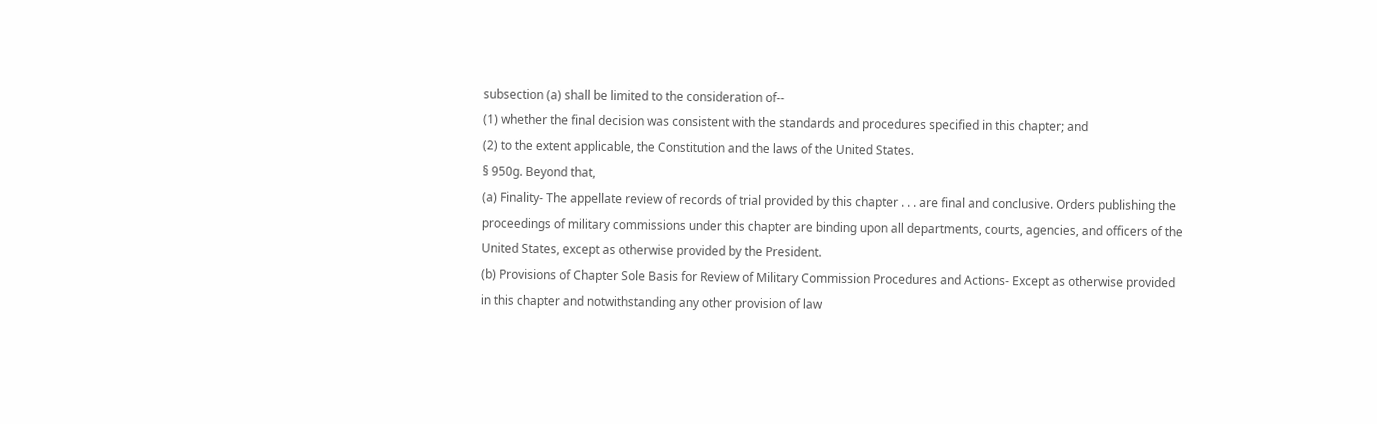subsection (a) shall be limited to the consideration of--
(1) whether the final decision was consistent with the standards and procedures specified in this chapter; and
(2) to the extent applicable, the Constitution and the laws of the United States.
§ 950g. Beyond that,
(a) Finality- The appellate review of records of trial provided by this chapter . . . are final and conclusive. Orders publishing the proceedings of military commissions under this chapter are binding upon all departments, courts, agencies, and officers of the United States, except as otherwise provided by the President.
(b) Provisions of Chapter Sole Basis for Review of Military Commission Procedures and Actions- Except as otherwise provided in this chapter and notwithstanding any other provision of law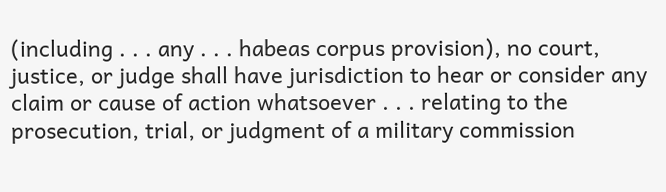(including . . . any . . . habeas corpus provision), no court, justice, or judge shall have jurisdiction to hear or consider any claim or cause of action whatsoever . . . relating to the prosecution, trial, or judgment of a military commission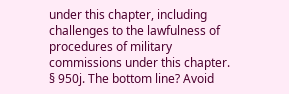under this chapter, including challenges to the lawfulness of procedures of military commissions under this chapter.
§ 950j. The bottom line? Avoid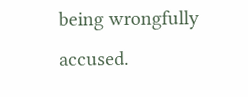being wrongfully accused.